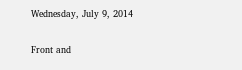Wednesday, July 9, 2014

Front and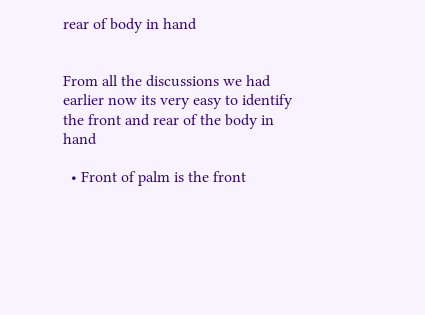rear of body in hand


From all the discussions we had earlier now its very easy to identify the front and rear of the body in hand

  • Front of palm is the front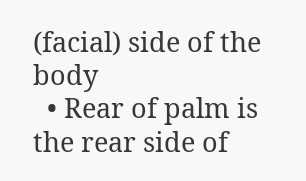(facial) side of the body
  • Rear of palm is the rear side of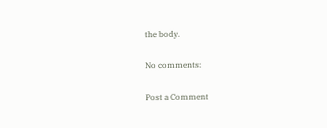the body.

No comments:

Post a Comment